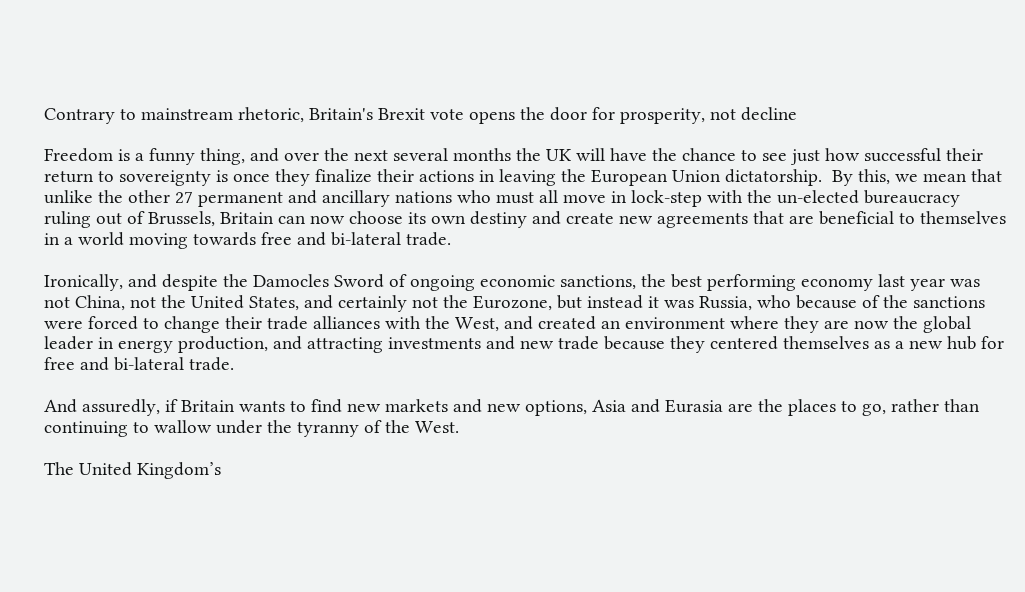Contrary to mainstream rhetoric, Britain's Brexit vote opens the door for prosperity, not decline

Freedom is a funny thing, and over the next several months the UK will have the chance to see just how successful their return to sovereignty is once they finalize their actions in leaving the European Union dictatorship.  By this, we mean that unlike the other 27 permanent and ancillary nations who must all move in lock-step with the un-elected bureaucracy ruling out of Brussels, Britain can now choose its own destiny and create new agreements that are beneficial to themselves in a world moving towards free and bi-lateral trade.

Ironically, and despite the Damocles Sword of ongoing economic sanctions, the best performing economy last year was not China, not the United States, and certainly not the Eurozone, but instead it was Russia, who because of the sanctions were forced to change their trade alliances with the West, and created an environment where they are now the global leader in energy production, and attracting investments and new trade because they centered themselves as a new hub for free and bi-lateral trade.

And assuredly, if Britain wants to find new markets and new options, Asia and Eurasia are the places to go, rather than continuing to wallow under the tyranny of the West.

The United Kingdom’s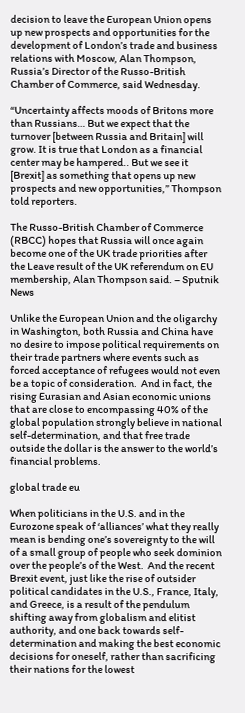decision to leave the European Union opens up new prospects and opportunities for the development of London’s trade and business relations with Moscow, Alan Thompson, Russia’s Director of the Russo-British Chamber of Commerce, said Wednesday.

“Uncertainty affects moods of Britons more than Russians… But we expect that the turnover [between Russia and Britain] will grow. It is true that London as a financial center may be hampered.. But we see it [Brexit] as something that opens up new prospects and new opportunities,” Thompson told reporters.

The Russo-British Chamber of Commerce (RBCC) hopes that Russia will once again become one of the UK trade priorities after the Leave result of the UK referendum on EU membership, Alan Thompson said. – Sputnik News

Unlike the European Union and the oligarchy in Washington, both Russia and China have no desire to impose political requirements on their trade partners where events such as forced acceptance of refugees would not even be a topic of consideration.  And in fact, the rising Eurasian and Asian economic unions that are close to encompassing 40% of the global population strongly believe in national self-determination, and that free trade outside the dollar is the answer to the world’s financial problems.

global trade eu

When politicians in the U.S. and in the Eurozone speak of ‘alliances’ what they really mean is bending one’s sovereignty to the will of a small group of people who seek dominion over the people’s of the West.  And the recent Brexit event, just like the rise of outsider political candidates in the U.S., France, Italy, and Greece, is a result of the pendulum shifting away from globalism and elitist authority, and one back towards self-determination and making the best economic decisions for oneself, rather than sacrificing their nations for the lowest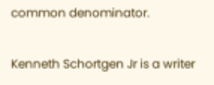common denominator.

Kenneth Schortgen Jr is a writer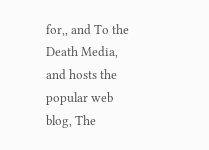for,, and To the Death Media, and hosts the popular web blog, The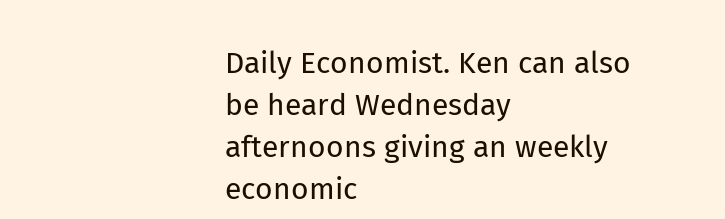Daily Economist. Ken can also be heard Wednesday afternoons giving an weekly economic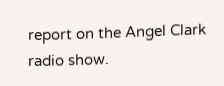report on the Angel Clark radio show.